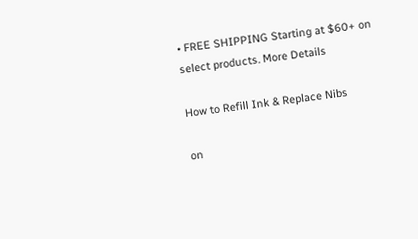• FREE SHIPPING Starting at $60+ on select products. More Details

How to Refill Ink & Replace Nibs

on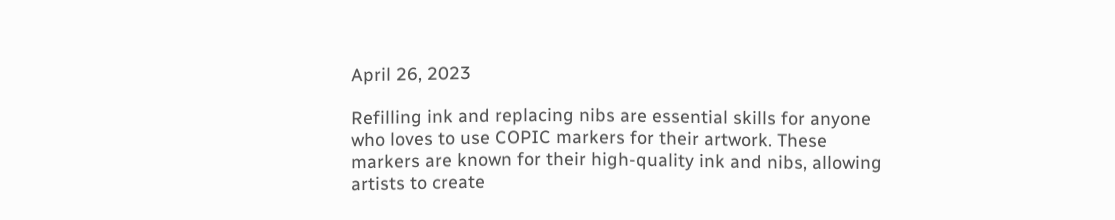April 26, 2023

Refilling ink and replacing nibs are essential skills for anyone who loves to use COPIC markers for their artwork. These markers are known for their high-quality ink and nibs, allowing artists to create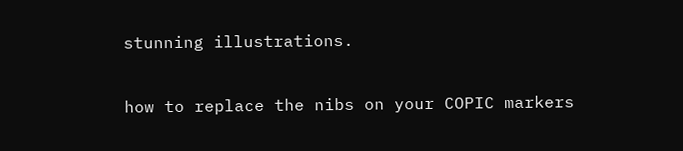stunning illustrations.

how to replace the nibs on your COPIC markers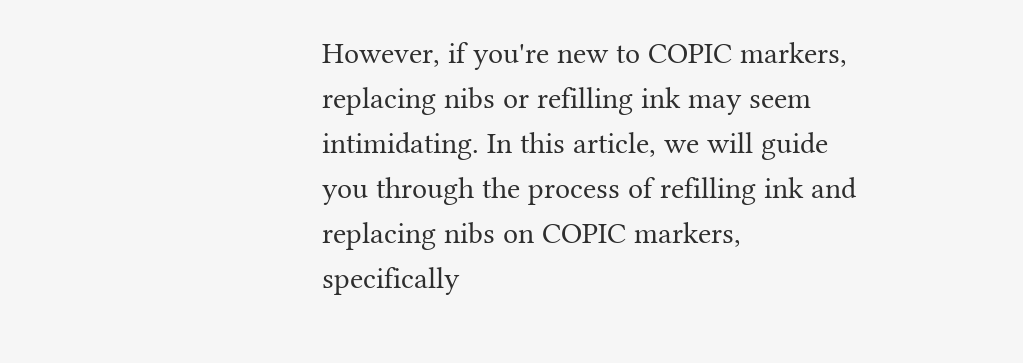However, if you're new to COPIC markers, replacing nibs or refilling ink may seem intimidating. In this article, we will guide you through the process of refilling ink and replacing nibs on COPIC markers, specifically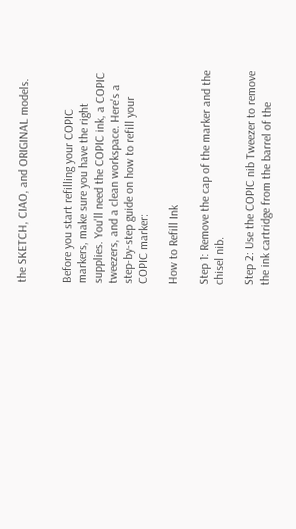the SKETCH, CIAO, and ORIGINAL models.


Before you start refilling your COPIC markers, make sure you have the right supplies. You'll need the COPIC ink, a COPIC tweezers, and a clean workspace. Here's a step-by-step guide on how to refill your COPIC marker:

How to Refill Ink

Step 1: Remove the cap of the marker and the chisel nib.

Step 2: Use the COPIC nib Tweezer to remove the ink cartridge from the barrel of the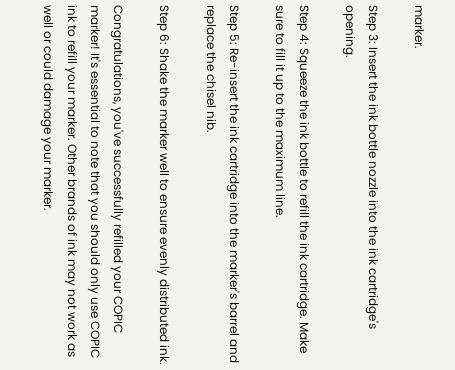marker.

Step 3: Insert the ink bottle nozzle into the ink cartridge's opening.

Step 4: Squeeze the ink bottle to refill the ink cartridge. Make sure to fill it up to the maximum line.

Step 5: Re-insert the ink cartridge into the marker's barrel and replace the chisel nib.

Step 6: Shake the marker well to ensure evenly distributed ink.

Congratulations, you've successfully refilled your COPIC marker! It's essential to note that you should only use COPIC ink to refill your marker. Other brands of ink may not work as well or could damage your marker.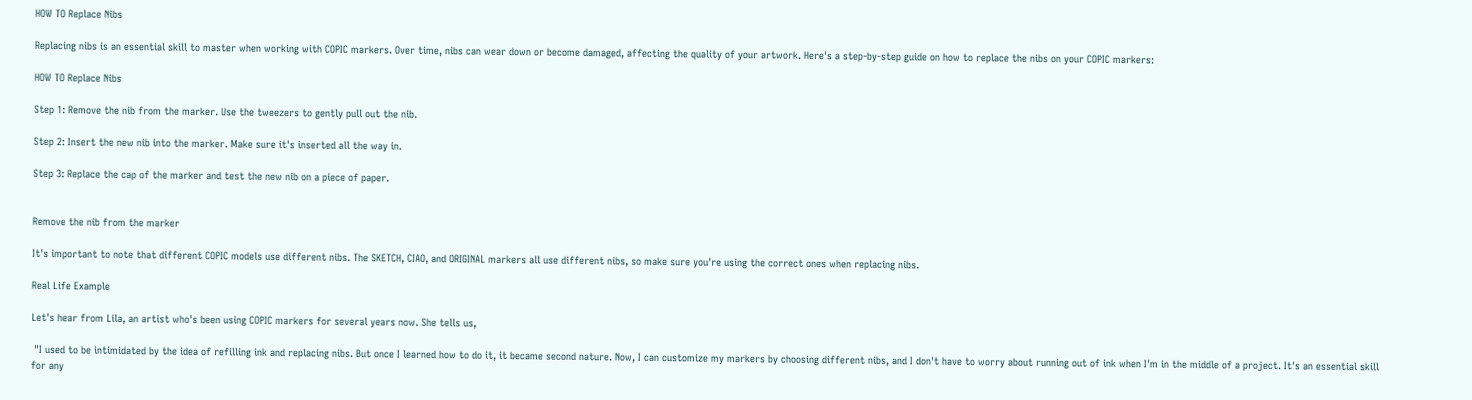HOW TO Replace Nibs

Replacing nibs is an essential skill to master when working with COPIC markers. Over time, nibs can wear down or become damaged, affecting the quality of your artwork. Here's a step-by-step guide on how to replace the nibs on your COPIC markers:

HOW TO Replace Nibs

Step 1: Remove the nib from the marker. Use the tweezers to gently pull out the nib.

Step 2: Insert the new nib into the marker. Make sure it's inserted all the way in.

Step 3: Replace the cap of the marker and test the new nib on a piece of paper.


Remove the nib from the marker

It's important to note that different COPIC models use different nibs. The SKETCH, CIAO, and ORIGINAL markers all use different nibs, so make sure you're using the correct ones when replacing nibs.

Real Life Example

Let's hear from Lila, an artist who's been using COPIC markers for several years now. She tells us,

 "I used to be intimidated by the idea of refilling ink and replacing nibs. But once I learned how to do it, it became second nature. Now, I can customize my markers by choosing different nibs, and I don't have to worry about running out of ink when I'm in the middle of a project. It's an essential skill for any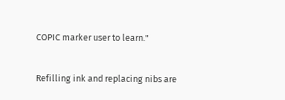COPIC marker user to learn."


Refilling ink and replacing nibs are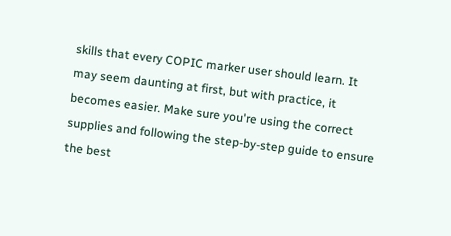skills that every COPIC marker user should learn. It may seem daunting at first, but with practice, it becomes easier. Make sure you're using the correct supplies and following the step-by-step guide to ensure the best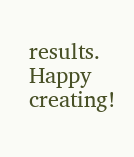results. Happy creating!